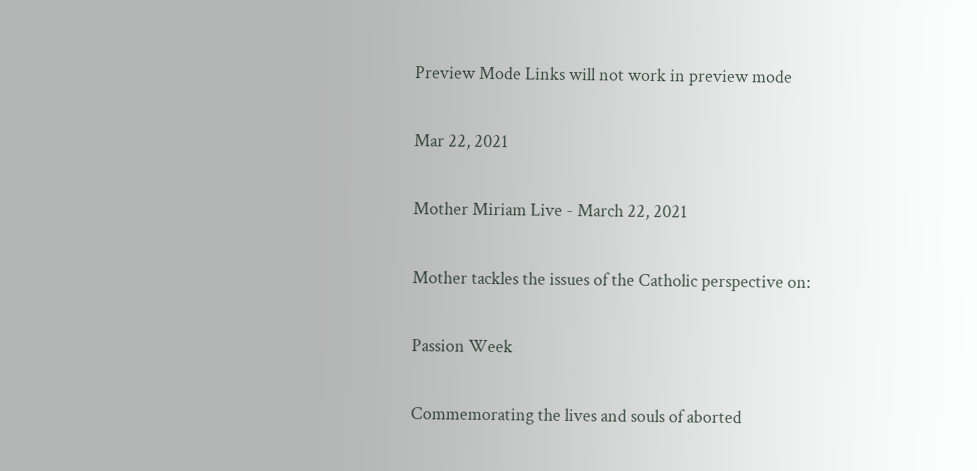Preview Mode Links will not work in preview mode

Mar 22, 2021

Mother Miriam Live - March 22, 2021

Mother tackles the issues of the Catholic perspective on:

Passion Week

Commemorating the lives and souls of aborted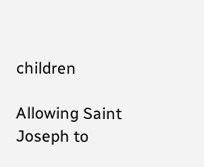children

Allowing Saint Joseph to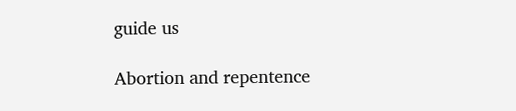guide us

Abortion and repentence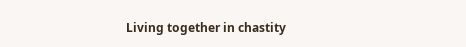Living together in chastity